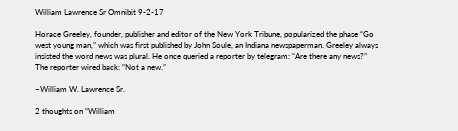William Lawrence Sr Omnibit 9-2-17

Horace Greeley, founder, publisher and editor of the New York Tribune, popularized the phase “Go west young man,” which was first published by John Soule, an Indiana newspaperman. Greeley always insisted the word news was plural. He once queried a reporter by telegram: “Are there any news?” The reporter wired back: “Not a new.”

–William W. Lawrence Sr.

2 thoughts on “William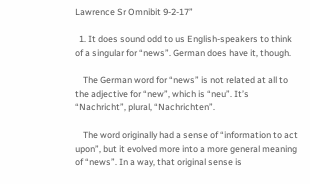Lawrence Sr Omnibit 9-2-17”

  1. It does sound odd to us English-speakers to think of a singular for “news”. German does have it, though.

    The German word for “news” is not related at all to the adjective for “new”, which is “neu”. It’s “Nachricht”, plural, “Nachrichten”.

    The word originally had a sense of “information to act upon”, but it evolved more into a more general meaning of “news”. In a way, that original sense is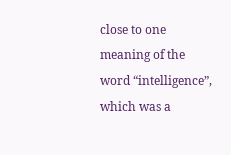close to one meaning of the word “intelligence”, which was a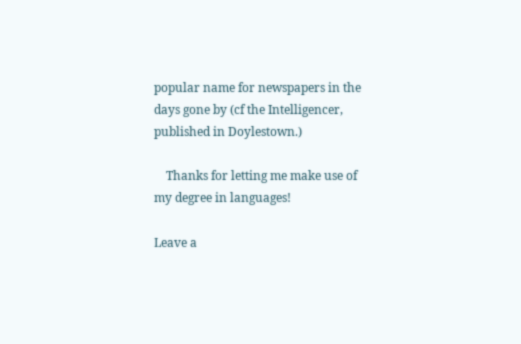popular name for newspapers in the days gone by (cf the Intelligencer, published in Doylestown.)

    Thanks for letting me make use of my degree in languages!

Leave a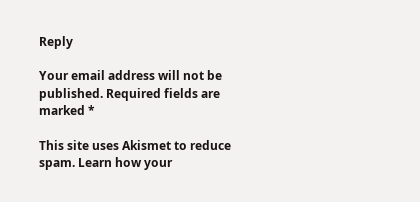Reply

Your email address will not be published. Required fields are marked *

This site uses Akismet to reduce spam. Learn how your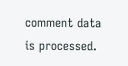comment data is processed.